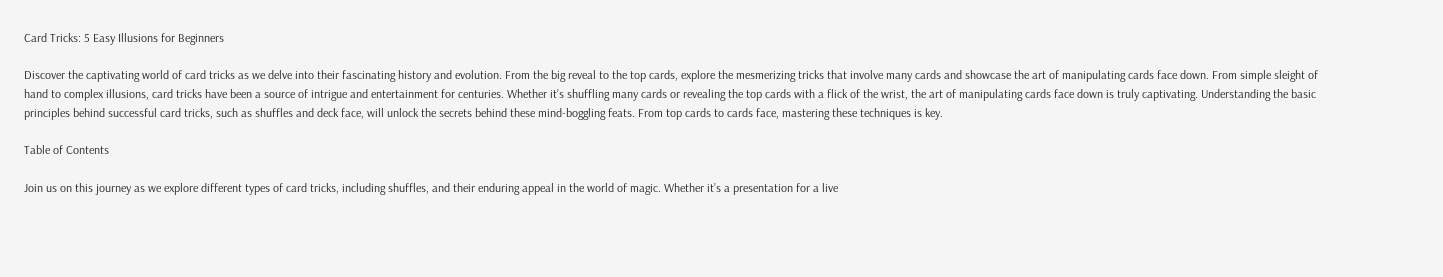Card Tricks: 5 Easy Illusions for Beginners

Discover the captivating world of card tricks as we delve into their fascinating history and evolution. From the big reveal to the top cards, explore the mesmerizing tricks that involve many cards and showcase the art of manipulating cards face down. From simple sleight of hand to complex illusions, card tricks have been a source of intrigue and entertainment for centuries. Whether it’s shuffling many cards or revealing the top cards with a flick of the wrist, the art of manipulating cards face down is truly captivating. Understanding the basic principles behind successful card tricks, such as shuffles and deck face, will unlock the secrets behind these mind-boggling feats. From top cards to cards face, mastering these techniques is key.

Table of Contents

Join us on this journey as we explore different types of card tricks, including shuffles, and their enduring appeal in the world of magic. Whether it’s a presentation for a live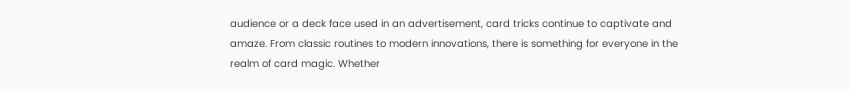audience or a deck face used in an advertisement, card tricks continue to captivate and amaze. From classic routines to modern innovations, there is something for everyone in the realm of card magic. Whether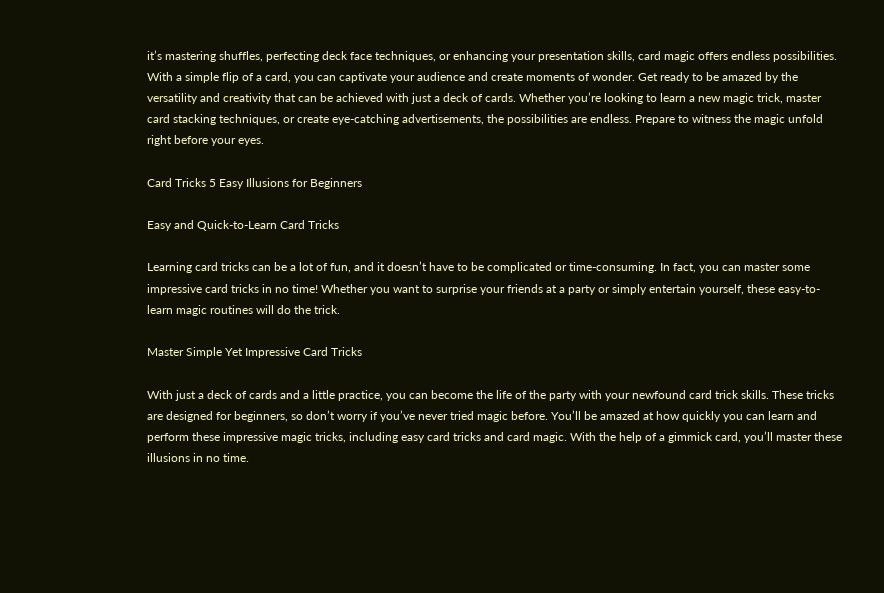it’s mastering shuffles, perfecting deck face techniques, or enhancing your presentation skills, card magic offers endless possibilities. With a simple flip of a card, you can captivate your audience and create moments of wonder. Get ready to be amazed by the versatility and creativity that can be achieved with just a deck of cards. Whether you’re looking to learn a new magic trick, master card stacking techniques, or create eye-catching advertisements, the possibilities are endless. Prepare to witness the magic unfold right before your eyes.

Card Tricks 5 Easy Illusions for Beginners

Easy and Quick-to-Learn Card Tricks

Learning card tricks can be a lot of fun, and it doesn’t have to be complicated or time-consuming. In fact, you can master some impressive card tricks in no time! Whether you want to surprise your friends at a party or simply entertain yourself, these easy-to-learn magic routines will do the trick.

Master Simple Yet Impressive Card Tricks

With just a deck of cards and a little practice, you can become the life of the party with your newfound card trick skills. These tricks are designed for beginners, so don’t worry if you’ve never tried magic before. You’ll be amazed at how quickly you can learn and perform these impressive magic tricks, including easy card tricks and card magic. With the help of a gimmick card, you’ll master these illusions in no time.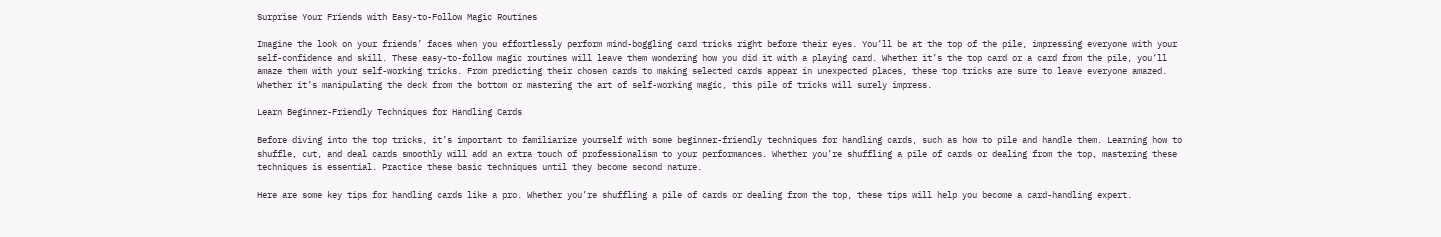Surprise Your Friends with Easy-to-Follow Magic Routines

Imagine the look on your friends’ faces when you effortlessly perform mind-boggling card tricks right before their eyes. You’ll be at the top of the pile, impressing everyone with your self-confidence and skill. These easy-to-follow magic routines will leave them wondering how you did it with a playing card. Whether it’s the top card or a card from the pile, you’ll amaze them with your self-working tricks. From predicting their chosen cards to making selected cards appear in unexpected places, these top tricks are sure to leave everyone amazed. Whether it’s manipulating the deck from the bottom or mastering the art of self-working magic, this pile of tricks will surely impress.

Learn Beginner-Friendly Techniques for Handling Cards

Before diving into the top tricks, it’s important to familiarize yourself with some beginner-friendly techniques for handling cards, such as how to pile and handle them. Learning how to shuffle, cut, and deal cards smoothly will add an extra touch of professionalism to your performances. Whether you’re shuffling a pile of cards or dealing from the top, mastering these techniques is essential. Practice these basic techniques until they become second nature.

Here are some key tips for handling cards like a pro. Whether you’re shuffling a pile of cards or dealing from the top, these tips will help you become a card-handling expert.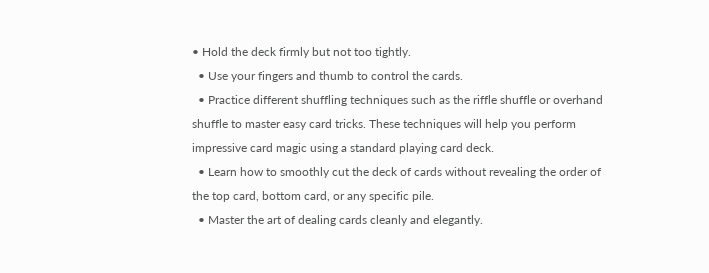• Hold the deck firmly but not too tightly.
  • Use your fingers and thumb to control the cards.
  • Practice different shuffling techniques such as the riffle shuffle or overhand shuffle to master easy card tricks. These techniques will help you perform impressive card magic using a standard playing card deck.
  • Learn how to smoothly cut the deck of cards without revealing the order of the top card, bottom card, or any specific pile.
  • Master the art of dealing cards cleanly and elegantly.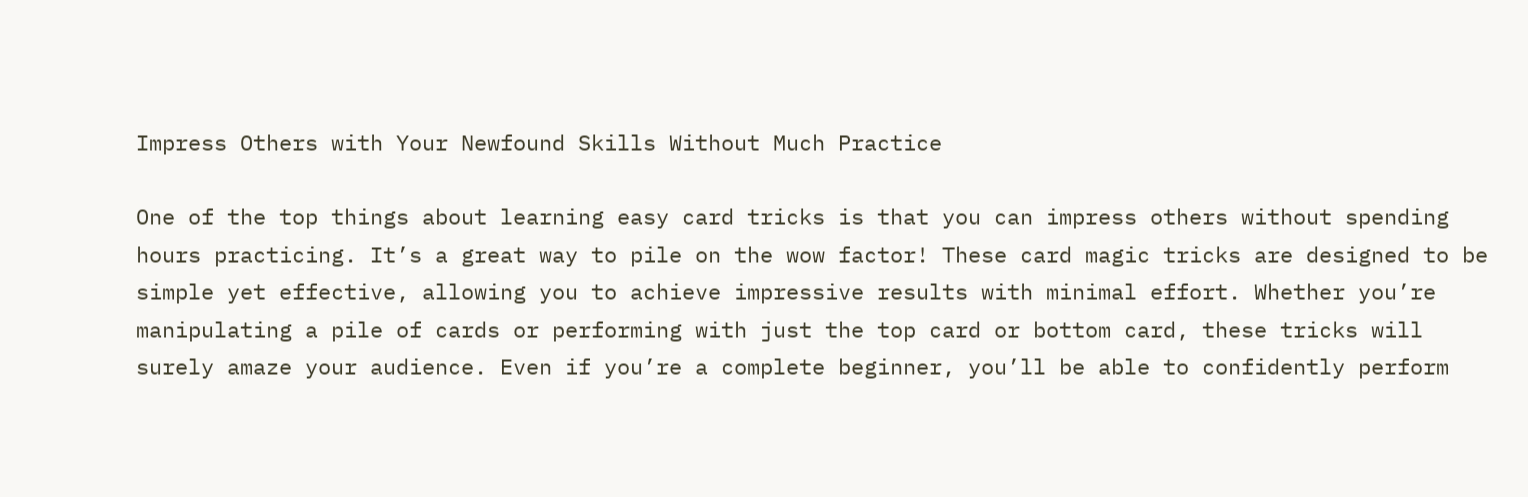Impress Others with Your Newfound Skills Without Much Practice

One of the top things about learning easy card tricks is that you can impress others without spending hours practicing. It’s a great way to pile on the wow factor! These card magic tricks are designed to be simple yet effective, allowing you to achieve impressive results with minimal effort. Whether you’re manipulating a pile of cards or performing with just the top card or bottom card, these tricks will surely amaze your audience. Even if you’re a complete beginner, you’ll be able to confidently perform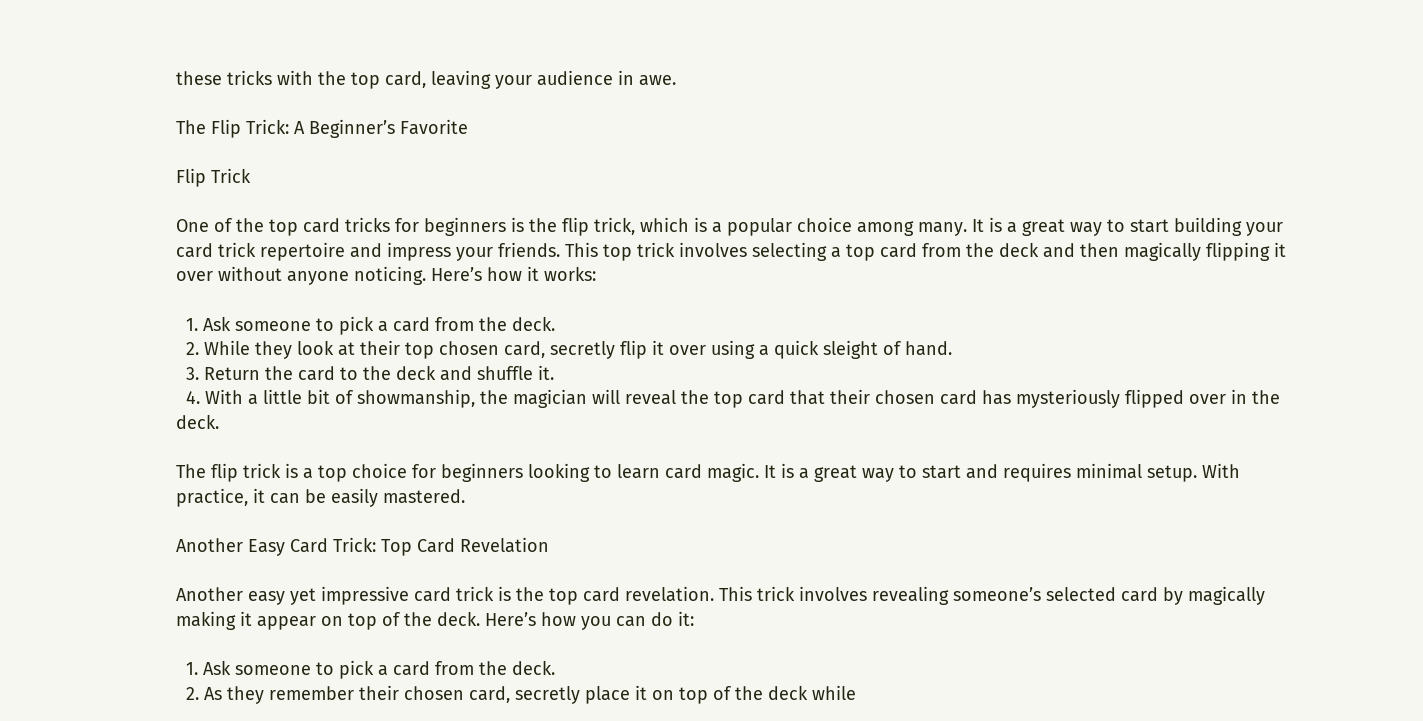these tricks with the top card, leaving your audience in awe.

The Flip Trick: A Beginner’s Favorite

Flip Trick

One of the top card tricks for beginners is the flip trick, which is a popular choice among many. It is a great way to start building your card trick repertoire and impress your friends. This top trick involves selecting a top card from the deck and then magically flipping it over without anyone noticing. Here’s how it works:

  1. Ask someone to pick a card from the deck.
  2. While they look at their top chosen card, secretly flip it over using a quick sleight of hand.
  3. Return the card to the deck and shuffle it.
  4. With a little bit of showmanship, the magician will reveal the top card that their chosen card has mysteriously flipped over in the deck.

The flip trick is a top choice for beginners looking to learn card magic. It is a great way to start and requires minimal setup. With practice, it can be easily mastered.

Another Easy Card Trick: Top Card Revelation

Another easy yet impressive card trick is the top card revelation. This trick involves revealing someone’s selected card by magically making it appear on top of the deck. Here’s how you can do it:

  1. Ask someone to pick a card from the deck.
  2. As they remember their chosen card, secretly place it on top of the deck while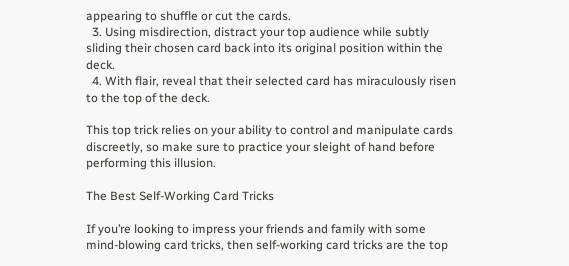appearing to shuffle or cut the cards.
  3. Using misdirection, distract your top audience while subtly sliding their chosen card back into its original position within the deck.
  4. With flair, reveal that their selected card has miraculously risen to the top of the deck.

This top trick relies on your ability to control and manipulate cards discreetly, so make sure to practice your sleight of hand before performing this illusion.

The Best Self-Working Card Tricks

If you’re looking to impress your friends and family with some mind-blowing card tricks, then self-working card tricks are the top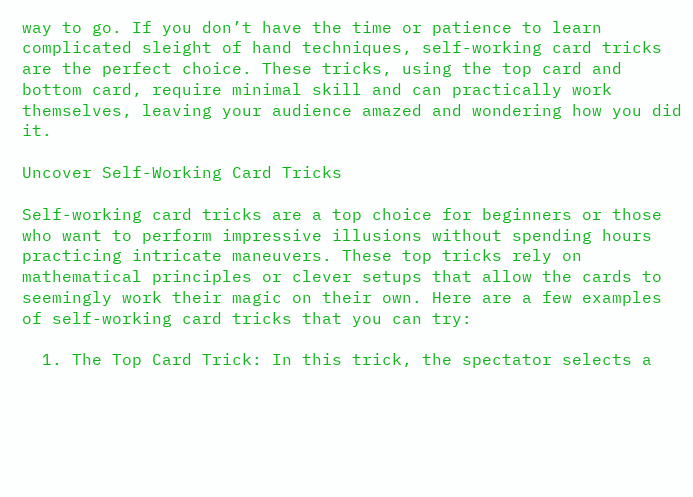way to go. If you don’t have the time or patience to learn complicated sleight of hand techniques, self-working card tricks are the perfect choice. These tricks, using the top card and bottom card, require minimal skill and can practically work themselves, leaving your audience amazed and wondering how you did it.

Uncover Self-Working Card Tricks

Self-working card tricks are a top choice for beginners or those who want to perform impressive illusions without spending hours practicing intricate maneuvers. These top tricks rely on mathematical principles or clever setups that allow the cards to seemingly work their magic on their own. Here are a few examples of self-working card tricks that you can try:

  1. The Top Card Trick: In this trick, the spectator selects a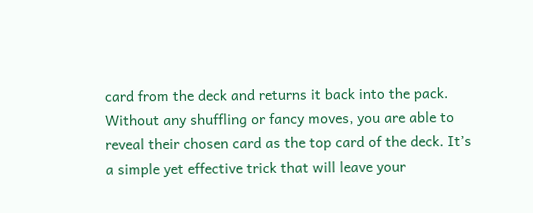card from the deck and returns it back into the pack. Without any shuffling or fancy moves, you are able to reveal their chosen card as the top card of the deck. It’s a simple yet effective trick that will leave your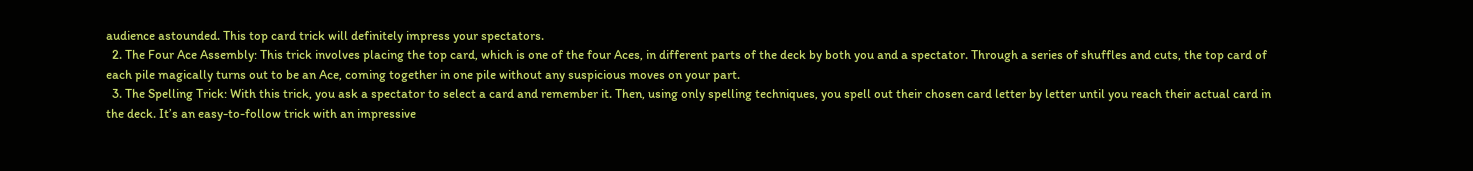audience astounded. This top card trick will definitely impress your spectators.
  2. The Four Ace Assembly: This trick involves placing the top card, which is one of the four Aces, in different parts of the deck by both you and a spectator. Through a series of shuffles and cuts, the top card of each pile magically turns out to be an Ace, coming together in one pile without any suspicious moves on your part.
  3. The Spelling Trick: With this trick, you ask a spectator to select a card and remember it. Then, using only spelling techniques, you spell out their chosen card letter by letter until you reach their actual card in the deck. It’s an easy-to-follow trick with an impressive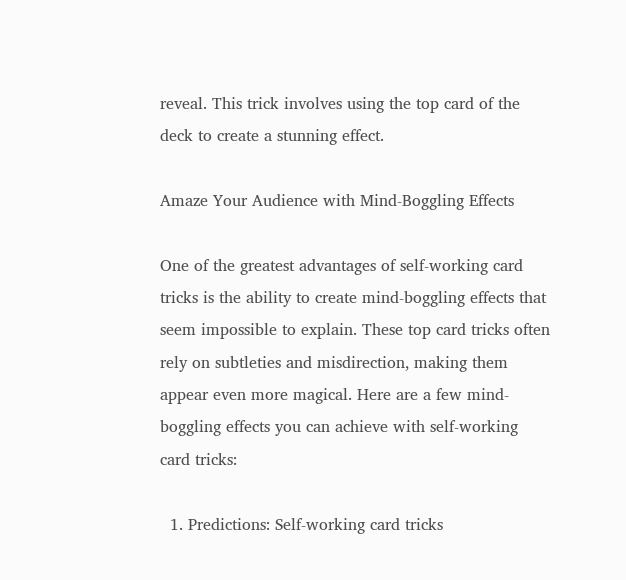reveal. This trick involves using the top card of the deck to create a stunning effect.

Amaze Your Audience with Mind-Boggling Effects

One of the greatest advantages of self-working card tricks is the ability to create mind-boggling effects that seem impossible to explain. These top card tricks often rely on subtleties and misdirection, making them appear even more magical. Here are a few mind-boggling effects you can achieve with self-working card tricks:

  1. Predictions: Self-working card tricks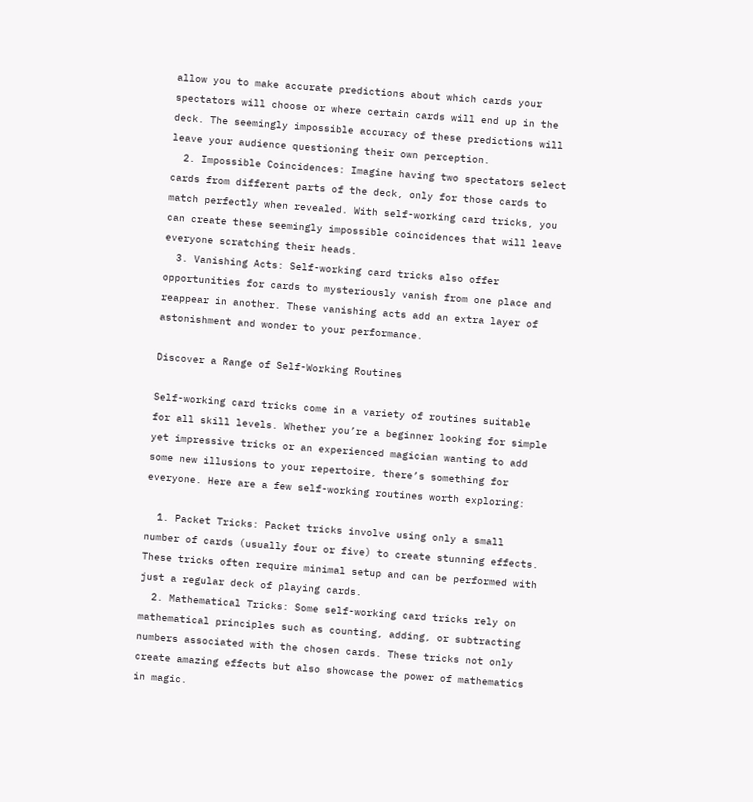allow you to make accurate predictions about which cards your spectators will choose or where certain cards will end up in the deck. The seemingly impossible accuracy of these predictions will leave your audience questioning their own perception.
  2. Impossible Coincidences: Imagine having two spectators select cards from different parts of the deck, only for those cards to match perfectly when revealed. With self-working card tricks, you can create these seemingly impossible coincidences that will leave everyone scratching their heads.
  3. Vanishing Acts: Self-working card tricks also offer opportunities for cards to mysteriously vanish from one place and reappear in another. These vanishing acts add an extra layer of astonishment and wonder to your performance.

Discover a Range of Self-Working Routines

Self-working card tricks come in a variety of routines suitable for all skill levels. Whether you’re a beginner looking for simple yet impressive tricks or an experienced magician wanting to add some new illusions to your repertoire, there’s something for everyone. Here are a few self-working routines worth exploring:

  1. Packet Tricks: Packet tricks involve using only a small number of cards (usually four or five) to create stunning effects. These tricks often require minimal setup and can be performed with just a regular deck of playing cards.
  2. Mathematical Tricks: Some self-working card tricks rely on mathematical principles such as counting, adding, or subtracting numbers associated with the chosen cards. These tricks not only create amazing effects but also showcase the power of mathematics in magic.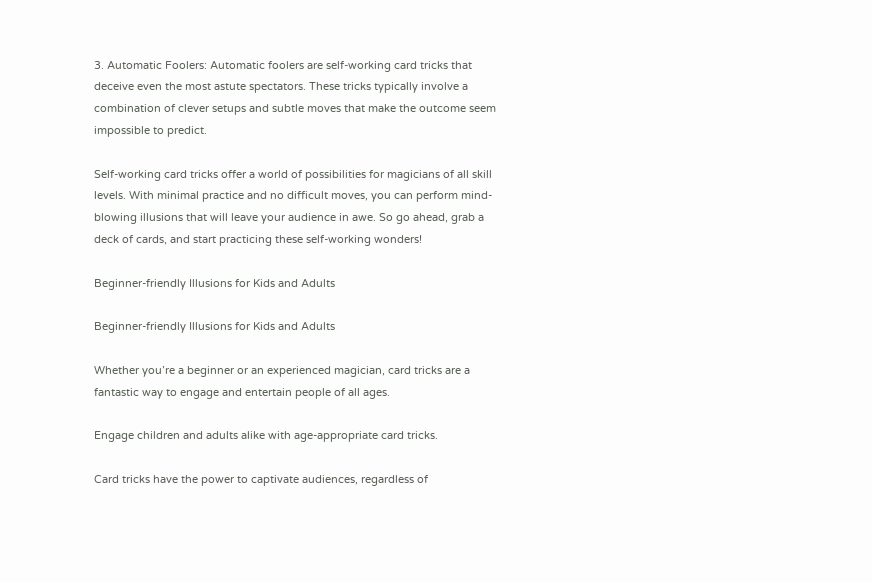3. Automatic Foolers: Automatic foolers are self-working card tricks that deceive even the most astute spectators. These tricks typically involve a combination of clever setups and subtle moves that make the outcome seem impossible to predict.

Self-working card tricks offer a world of possibilities for magicians of all skill levels. With minimal practice and no difficult moves, you can perform mind-blowing illusions that will leave your audience in awe. So go ahead, grab a deck of cards, and start practicing these self-working wonders!

Beginner-friendly Illusions for Kids and Adults

Beginner-friendly Illusions for Kids and Adults

Whether you’re a beginner or an experienced magician, card tricks are a fantastic way to engage and entertain people of all ages.

Engage children and adults alike with age-appropriate card tricks.

Card tricks have the power to captivate audiences, regardless of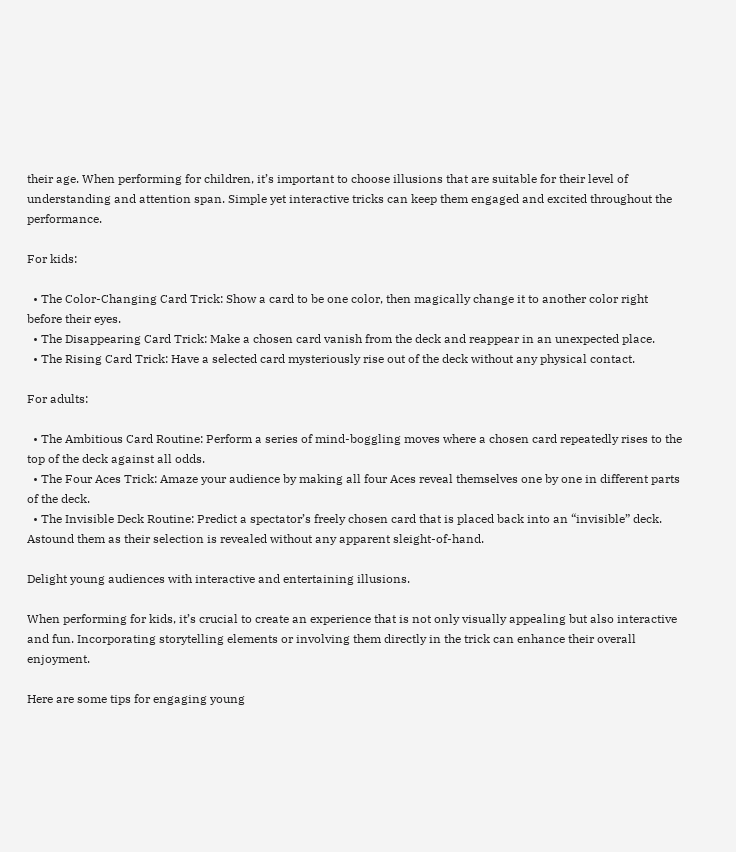their age. When performing for children, it’s important to choose illusions that are suitable for their level of understanding and attention span. Simple yet interactive tricks can keep them engaged and excited throughout the performance.

For kids:

  • The Color-Changing Card Trick: Show a card to be one color, then magically change it to another color right before their eyes.
  • The Disappearing Card Trick: Make a chosen card vanish from the deck and reappear in an unexpected place.
  • The Rising Card Trick: Have a selected card mysteriously rise out of the deck without any physical contact.

For adults:

  • The Ambitious Card Routine: Perform a series of mind-boggling moves where a chosen card repeatedly rises to the top of the deck against all odds.
  • The Four Aces Trick: Amaze your audience by making all four Aces reveal themselves one by one in different parts of the deck.
  • The Invisible Deck Routine: Predict a spectator’s freely chosen card that is placed back into an “invisible” deck. Astound them as their selection is revealed without any apparent sleight-of-hand.

Delight young audiences with interactive and entertaining illusions.

When performing for kids, it’s crucial to create an experience that is not only visually appealing but also interactive and fun. Incorporating storytelling elements or involving them directly in the trick can enhance their overall enjoyment.

Here are some tips for engaging young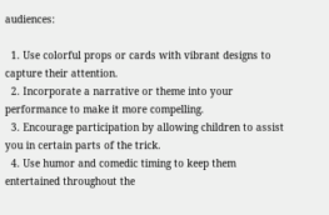audiences:

  1. Use colorful props or cards with vibrant designs to capture their attention.
  2. Incorporate a narrative or theme into your performance to make it more compelling.
  3. Encourage participation by allowing children to assist you in certain parts of the trick.
  4. Use humor and comedic timing to keep them entertained throughout the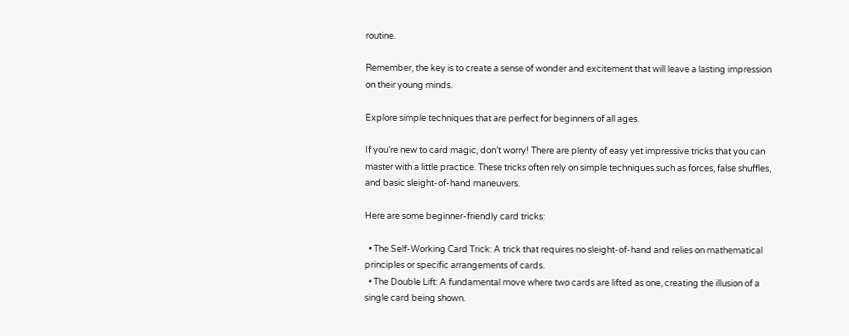routine.

Remember, the key is to create a sense of wonder and excitement that will leave a lasting impression on their young minds.

Explore simple techniques that are perfect for beginners of all ages.

If you’re new to card magic, don’t worry! There are plenty of easy yet impressive tricks that you can master with a little practice. These tricks often rely on simple techniques such as forces, false shuffles, and basic sleight-of-hand maneuvers.

Here are some beginner-friendly card tricks:

  • The Self-Working Card Trick: A trick that requires no sleight-of-hand and relies on mathematical principles or specific arrangements of cards.
  • The Double Lift: A fundamental move where two cards are lifted as one, creating the illusion of a single card being shown.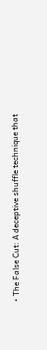• The False Cut: A deceptive shuffle technique that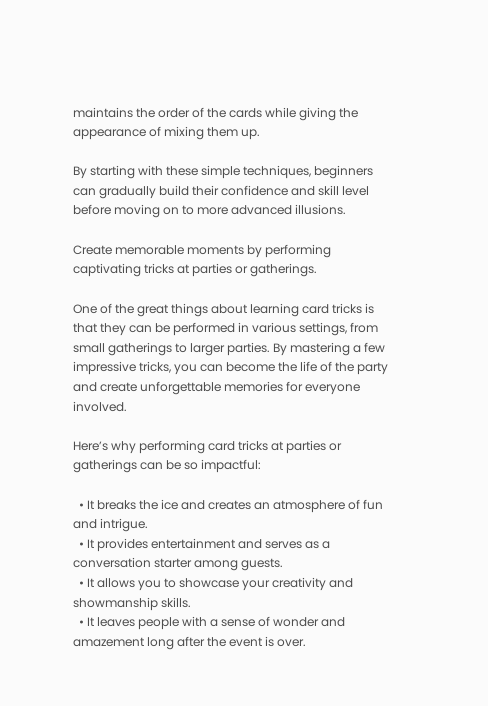maintains the order of the cards while giving the appearance of mixing them up.

By starting with these simple techniques, beginners can gradually build their confidence and skill level before moving on to more advanced illusions.

Create memorable moments by performing captivating tricks at parties or gatherings.

One of the great things about learning card tricks is that they can be performed in various settings, from small gatherings to larger parties. By mastering a few impressive tricks, you can become the life of the party and create unforgettable memories for everyone involved.

Here’s why performing card tricks at parties or gatherings can be so impactful:

  • It breaks the ice and creates an atmosphere of fun and intrigue.
  • It provides entertainment and serves as a conversation starter among guests.
  • It allows you to showcase your creativity and showmanship skills.
  • It leaves people with a sense of wonder and amazement long after the event is over.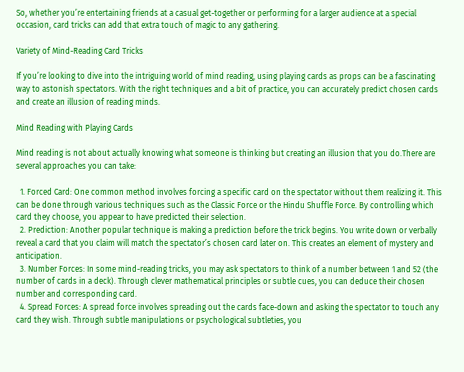So, whether you’re entertaining friends at a casual get-together or performing for a larger audience at a special occasion, card tricks can add that extra touch of magic to any gathering.

Variety of Mind-Reading Card Tricks

If you’re looking to dive into the intriguing world of mind reading, using playing cards as props can be a fascinating way to astonish spectators. With the right techniques and a bit of practice, you can accurately predict chosen cards and create an illusion of reading minds.

Mind Reading with Playing Cards

Mind reading is not about actually knowing what someone is thinking but creating an illusion that you do.There are several approaches you can take:

  1. Forced Card: One common method involves forcing a specific card on the spectator without them realizing it. This can be done through various techniques such as the Classic Force or the Hindu Shuffle Force. By controlling which card they choose, you appear to have predicted their selection.
  2. Prediction: Another popular technique is making a prediction before the trick begins. You write down or verbally reveal a card that you claim will match the spectator’s chosen card later on. This creates an element of mystery and anticipation.
  3. Number Forces: In some mind-reading tricks, you may ask spectators to think of a number between 1 and 52 (the number of cards in a deck). Through clever mathematical principles or subtle cues, you can deduce their chosen number and corresponding card.
  4. Spread Forces: A spread force involves spreading out the cards face-down and asking the spectator to touch any card they wish. Through subtle manipulations or psychological subtleties, you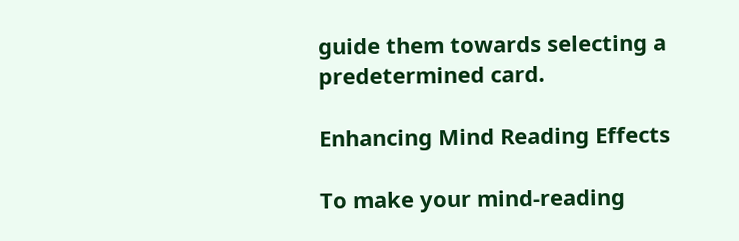guide them towards selecting a predetermined card.

Enhancing Mind Reading Effects

To make your mind-reading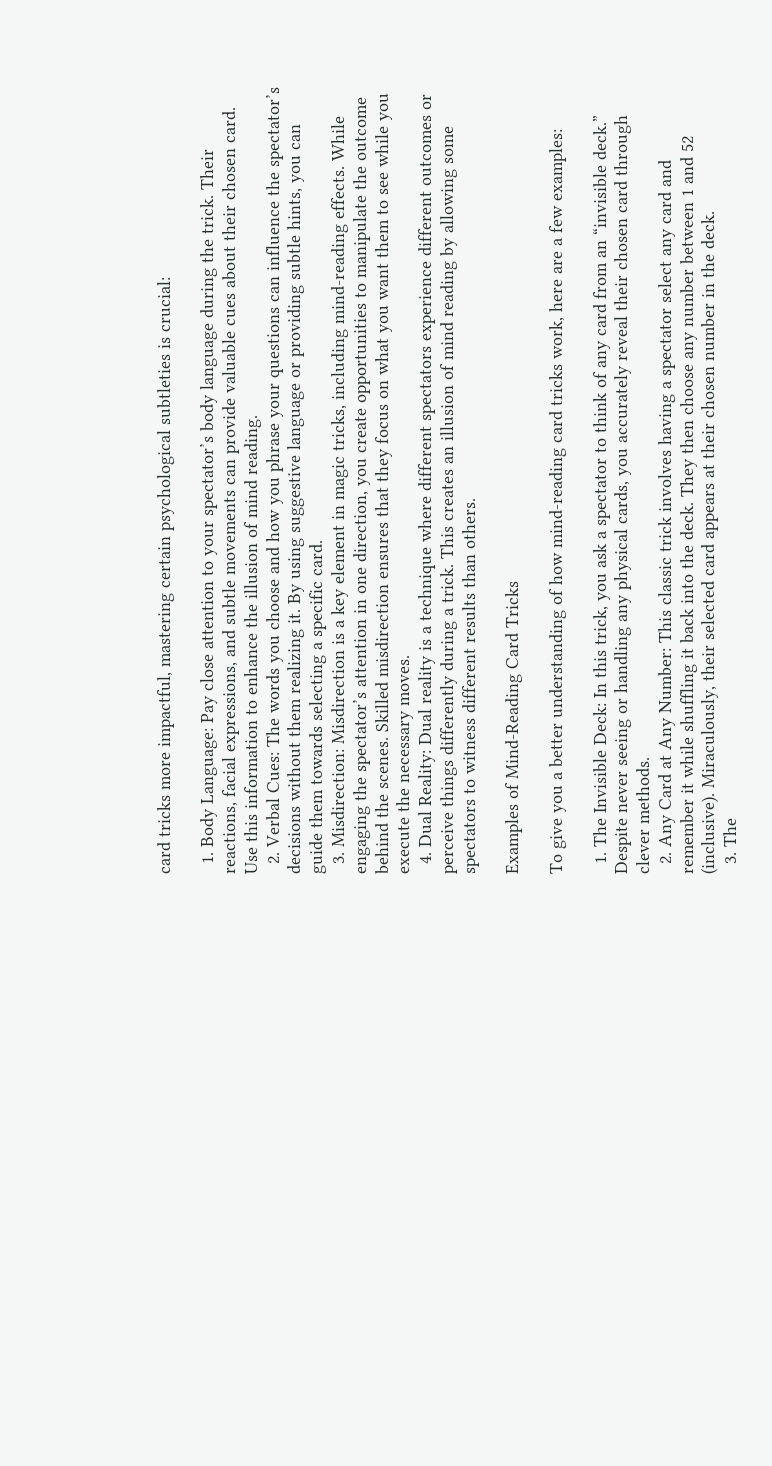card tricks more impactful, mastering certain psychological subtleties is crucial:

  1. Body Language: Pay close attention to your spectator’s body language during the trick. Their reactions, facial expressions, and subtle movements can provide valuable cues about their chosen card. Use this information to enhance the illusion of mind reading.
  2. Verbal Cues: The words you choose and how you phrase your questions can influence the spectator’s decisions without them realizing it. By using suggestive language or providing subtle hints, you can guide them towards selecting a specific card.
  3. Misdirection: Misdirection is a key element in magic tricks, including mind-reading effects. While engaging the spectator’s attention in one direction, you create opportunities to manipulate the outcome behind the scenes. Skilled misdirection ensures that they focus on what you want them to see while you execute the necessary moves.
  4. Dual Reality: Dual reality is a technique where different spectators experience different outcomes or perceive things differently during a trick. This creates an illusion of mind reading by allowing some spectators to witness different results than others.

Examples of Mind-Reading Card Tricks

To give you a better understanding of how mind-reading card tricks work, here are a few examples:

  1. The Invisible Deck: In this trick, you ask a spectator to think of any card from an “invisible deck.” Despite never seeing or handling any physical cards, you accurately reveal their chosen card through clever methods.
  2. Any Card at Any Number: This classic trick involves having a spectator select any card and remember it while shuffling it back into the deck. They then choose any number between 1 and 52 (inclusive). Miraculously, their selected card appears at their chosen number in the deck.
  3. The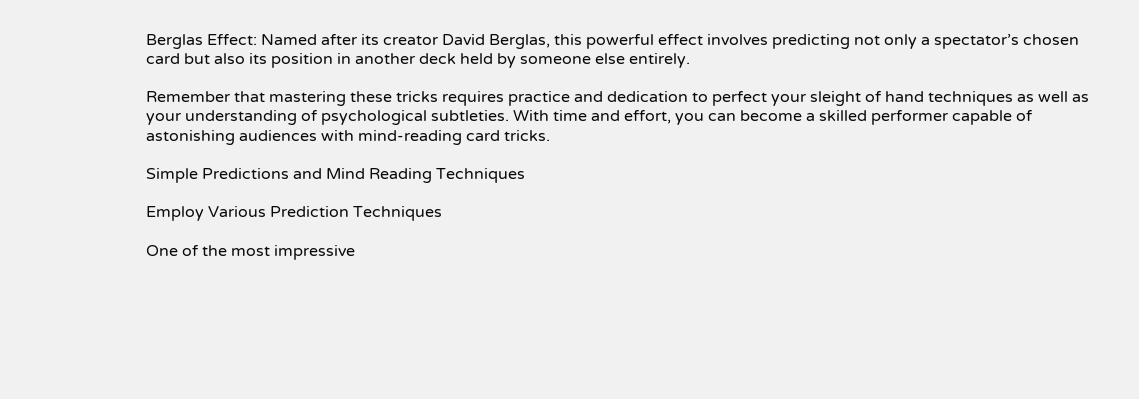Berglas Effect: Named after its creator David Berglas, this powerful effect involves predicting not only a spectator’s chosen card but also its position in another deck held by someone else entirely.

Remember that mastering these tricks requires practice and dedication to perfect your sleight of hand techniques as well as your understanding of psychological subtleties. With time and effort, you can become a skilled performer capable of astonishing audiences with mind-reading card tricks.

Simple Predictions and Mind Reading Techniques

Employ Various Prediction Techniques

One of the most impressive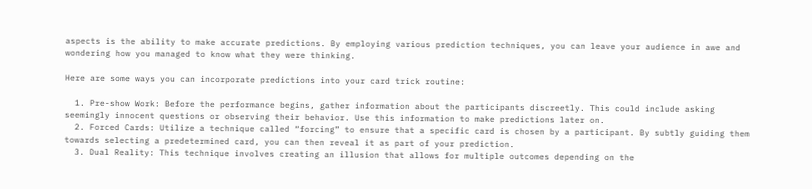aspects is the ability to make accurate predictions. By employing various prediction techniques, you can leave your audience in awe and wondering how you managed to know what they were thinking.

Here are some ways you can incorporate predictions into your card trick routine:

  1. Pre-show Work: Before the performance begins, gather information about the participants discreetly. This could include asking seemingly innocent questions or observing their behavior. Use this information to make predictions later on.
  2. Forced Cards: Utilize a technique called “forcing” to ensure that a specific card is chosen by a participant. By subtly guiding them towards selecting a predetermined card, you can then reveal it as part of your prediction.
  3. Dual Reality: This technique involves creating an illusion that allows for multiple outcomes depending on the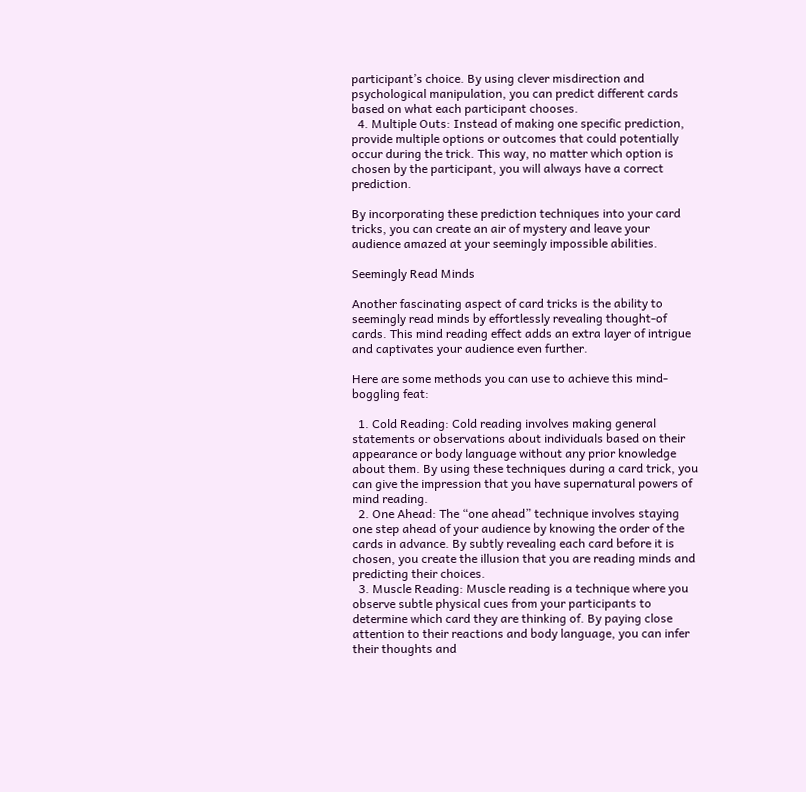participant’s choice. By using clever misdirection and psychological manipulation, you can predict different cards based on what each participant chooses.
  4. Multiple Outs: Instead of making one specific prediction, provide multiple options or outcomes that could potentially occur during the trick. This way, no matter which option is chosen by the participant, you will always have a correct prediction.

By incorporating these prediction techniques into your card tricks, you can create an air of mystery and leave your audience amazed at your seemingly impossible abilities.

Seemingly Read Minds

Another fascinating aspect of card tricks is the ability to seemingly read minds by effortlessly revealing thought-of cards. This mind reading effect adds an extra layer of intrigue and captivates your audience even further.

Here are some methods you can use to achieve this mind-boggling feat:

  1. Cold Reading: Cold reading involves making general statements or observations about individuals based on their appearance or body language without any prior knowledge about them. By using these techniques during a card trick, you can give the impression that you have supernatural powers of mind reading.
  2. One Ahead: The “one ahead” technique involves staying one step ahead of your audience by knowing the order of the cards in advance. By subtly revealing each card before it is chosen, you create the illusion that you are reading minds and predicting their choices.
  3. Muscle Reading: Muscle reading is a technique where you observe subtle physical cues from your participants to determine which card they are thinking of. By paying close attention to their reactions and body language, you can infer their thoughts and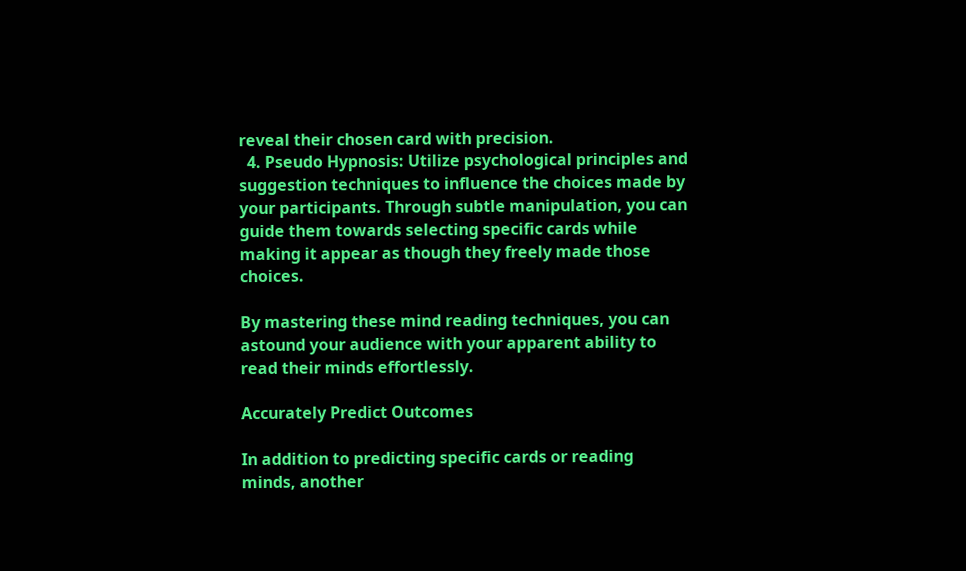reveal their chosen card with precision.
  4. Pseudo Hypnosis: Utilize psychological principles and suggestion techniques to influence the choices made by your participants. Through subtle manipulation, you can guide them towards selecting specific cards while making it appear as though they freely made those choices.

By mastering these mind reading techniques, you can astound your audience with your apparent ability to read their minds effortlessly.

Accurately Predict Outcomes

In addition to predicting specific cards or reading minds, another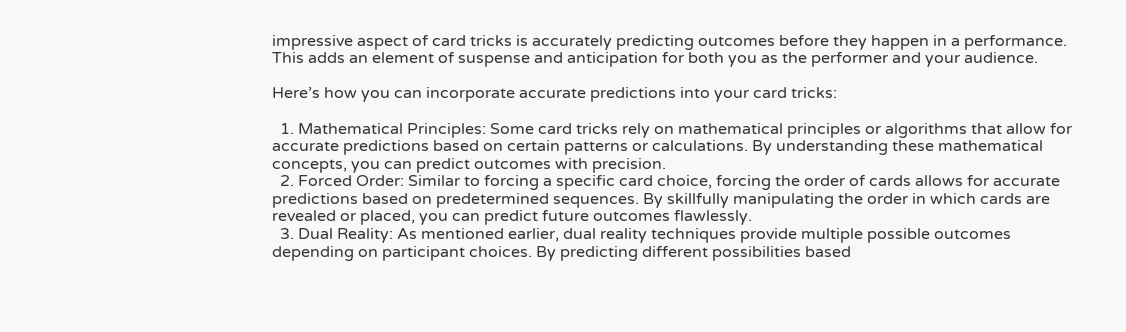impressive aspect of card tricks is accurately predicting outcomes before they happen in a performance. This adds an element of suspense and anticipation for both you as the performer and your audience.

Here’s how you can incorporate accurate predictions into your card tricks:

  1. Mathematical Principles: Some card tricks rely on mathematical principles or algorithms that allow for accurate predictions based on certain patterns or calculations. By understanding these mathematical concepts, you can predict outcomes with precision.
  2. Forced Order: Similar to forcing a specific card choice, forcing the order of cards allows for accurate predictions based on predetermined sequences. By skillfully manipulating the order in which cards are revealed or placed, you can predict future outcomes flawlessly.
  3. Dual Reality: As mentioned earlier, dual reality techniques provide multiple possible outcomes depending on participant choices. By predicting different possibilities based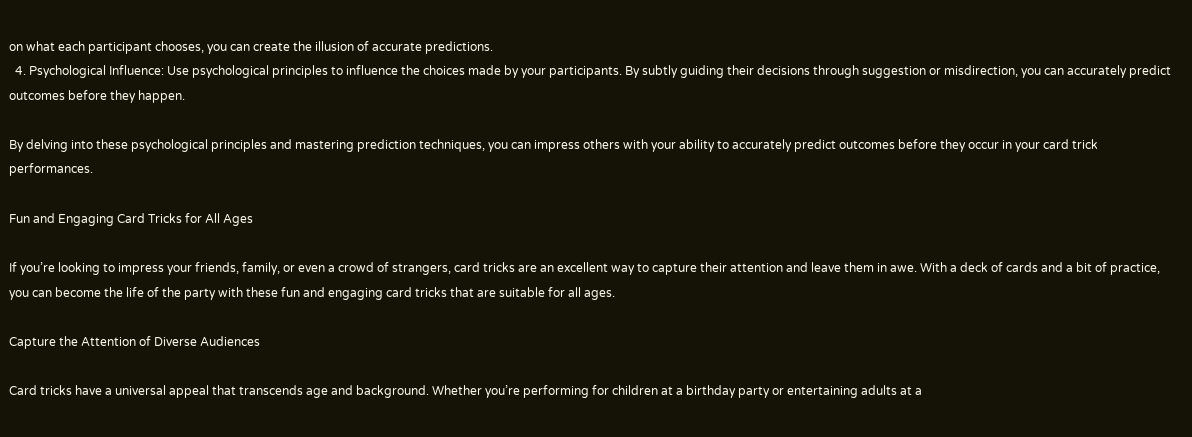on what each participant chooses, you can create the illusion of accurate predictions.
  4. Psychological Influence: Use psychological principles to influence the choices made by your participants. By subtly guiding their decisions through suggestion or misdirection, you can accurately predict outcomes before they happen.

By delving into these psychological principles and mastering prediction techniques, you can impress others with your ability to accurately predict outcomes before they occur in your card trick performances.

Fun and Engaging Card Tricks for All Ages

If you’re looking to impress your friends, family, or even a crowd of strangers, card tricks are an excellent way to capture their attention and leave them in awe. With a deck of cards and a bit of practice, you can become the life of the party with these fun and engaging card tricks that are suitable for all ages.

Capture the Attention of Diverse Audiences

Card tricks have a universal appeal that transcends age and background. Whether you’re performing for children at a birthday party or entertaining adults at a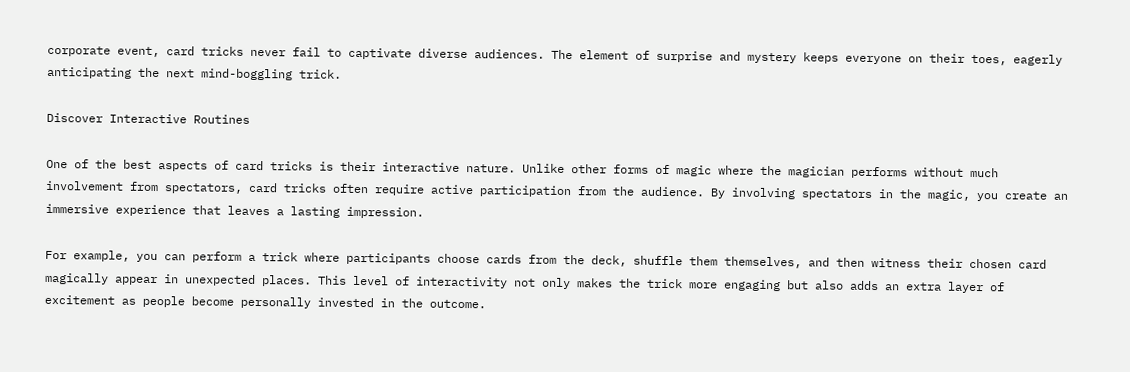corporate event, card tricks never fail to captivate diverse audiences. The element of surprise and mystery keeps everyone on their toes, eagerly anticipating the next mind-boggling trick.

Discover Interactive Routines

One of the best aspects of card tricks is their interactive nature. Unlike other forms of magic where the magician performs without much involvement from spectators, card tricks often require active participation from the audience. By involving spectators in the magic, you create an immersive experience that leaves a lasting impression.

For example, you can perform a trick where participants choose cards from the deck, shuffle them themselves, and then witness their chosen card magically appear in unexpected places. This level of interactivity not only makes the trick more engaging but also adds an extra layer of excitement as people become personally invested in the outcome.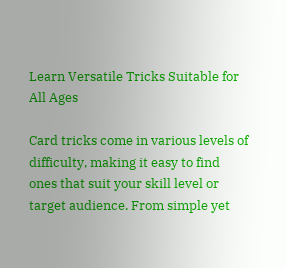Learn Versatile Tricks Suitable for All Ages

Card tricks come in various levels of difficulty, making it easy to find ones that suit your skill level or target audience. From simple yet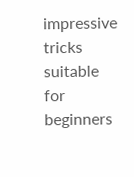impressive tricks suitable for beginners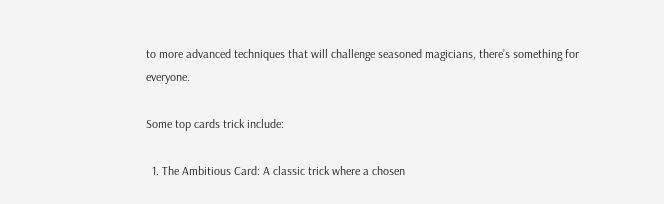to more advanced techniques that will challenge seasoned magicians, there’s something for everyone.

Some top cards trick include:

  1. The Ambitious Card: A classic trick where a chosen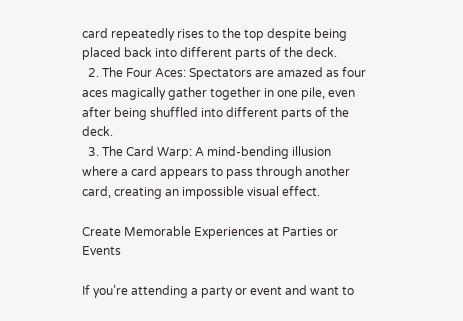card repeatedly rises to the top despite being placed back into different parts of the deck.
  2. The Four Aces: Spectators are amazed as four aces magically gather together in one pile, even after being shuffled into different parts of the deck.
  3. The Card Warp: A mind-bending illusion where a card appears to pass through another card, creating an impossible visual effect.

Create Memorable Experiences at Parties or Events

If you’re attending a party or event and want to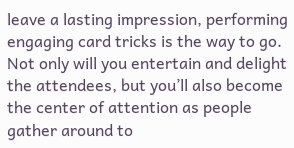leave a lasting impression, performing engaging card tricks is the way to go. Not only will you entertain and delight the attendees, but you’ll also become the center of attention as people gather around to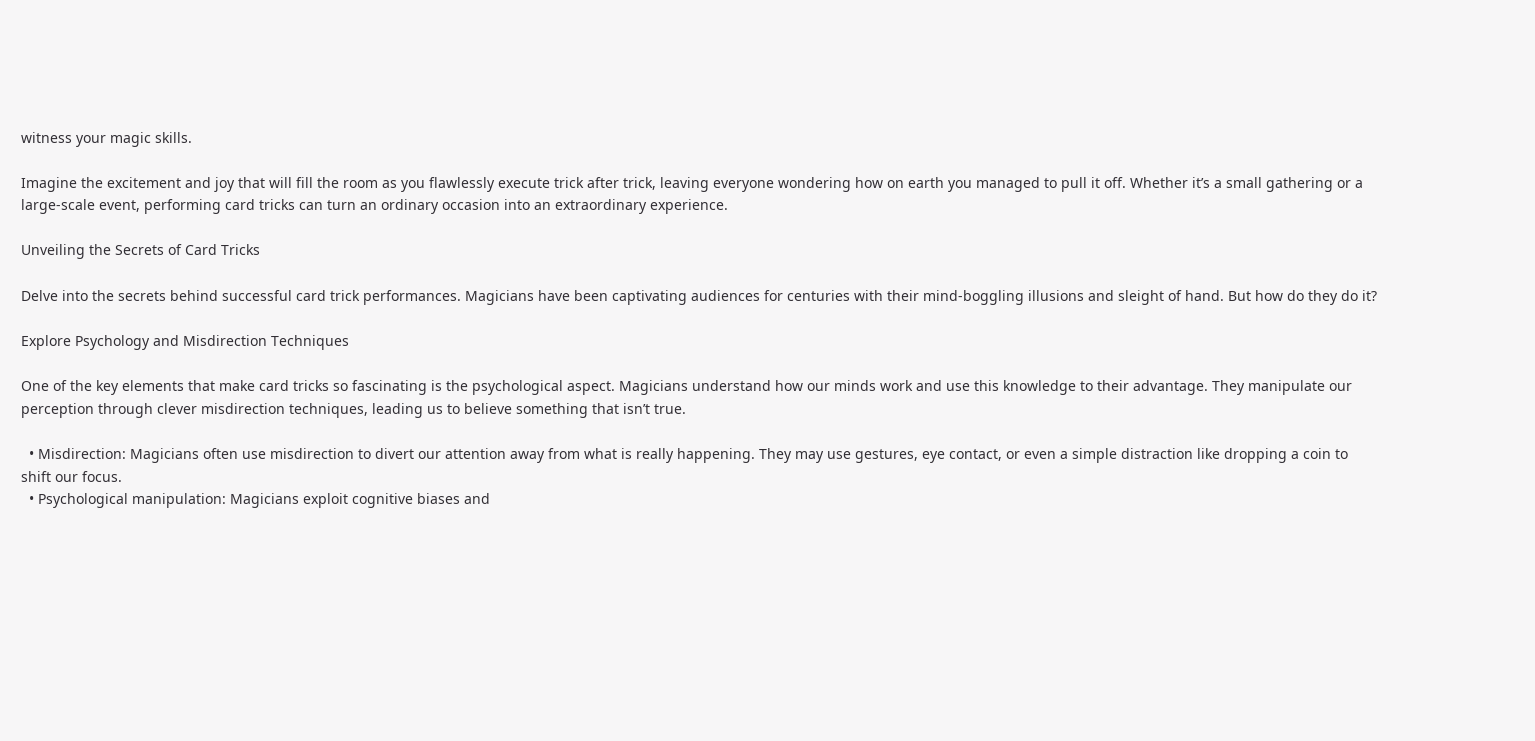witness your magic skills.

Imagine the excitement and joy that will fill the room as you flawlessly execute trick after trick, leaving everyone wondering how on earth you managed to pull it off. Whether it’s a small gathering or a large-scale event, performing card tricks can turn an ordinary occasion into an extraordinary experience.

Unveiling the Secrets of Card Tricks

Delve into the secrets behind successful card trick performances. Magicians have been captivating audiences for centuries with their mind-boggling illusions and sleight of hand. But how do they do it?

Explore Psychology and Misdirection Techniques

One of the key elements that make card tricks so fascinating is the psychological aspect. Magicians understand how our minds work and use this knowledge to their advantage. They manipulate our perception through clever misdirection techniques, leading us to believe something that isn’t true.

  • Misdirection: Magicians often use misdirection to divert our attention away from what is really happening. They may use gestures, eye contact, or even a simple distraction like dropping a coin to shift our focus.
  • Psychological manipulation: Magicians exploit cognitive biases and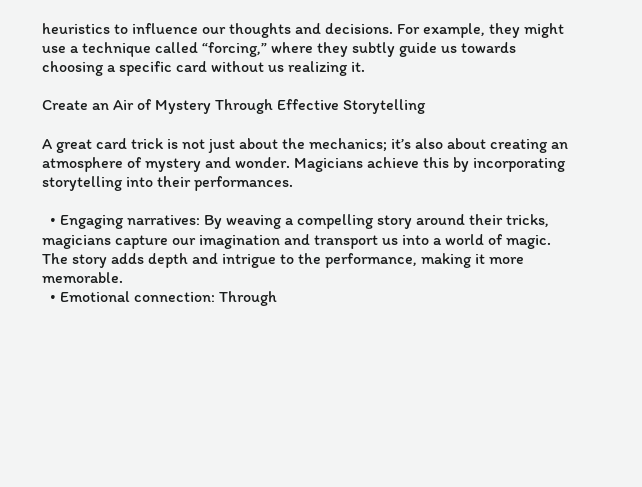heuristics to influence our thoughts and decisions. For example, they might use a technique called “forcing,” where they subtly guide us towards choosing a specific card without us realizing it.

Create an Air of Mystery Through Effective Storytelling

A great card trick is not just about the mechanics; it’s also about creating an atmosphere of mystery and wonder. Magicians achieve this by incorporating storytelling into their performances.

  • Engaging narratives: By weaving a compelling story around their tricks, magicians capture our imagination and transport us into a world of magic. The story adds depth and intrigue to the performance, making it more memorable.
  • Emotional connection: Through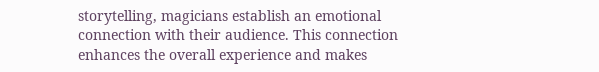storytelling, magicians establish an emotional connection with their audience. This connection enhances the overall experience and makes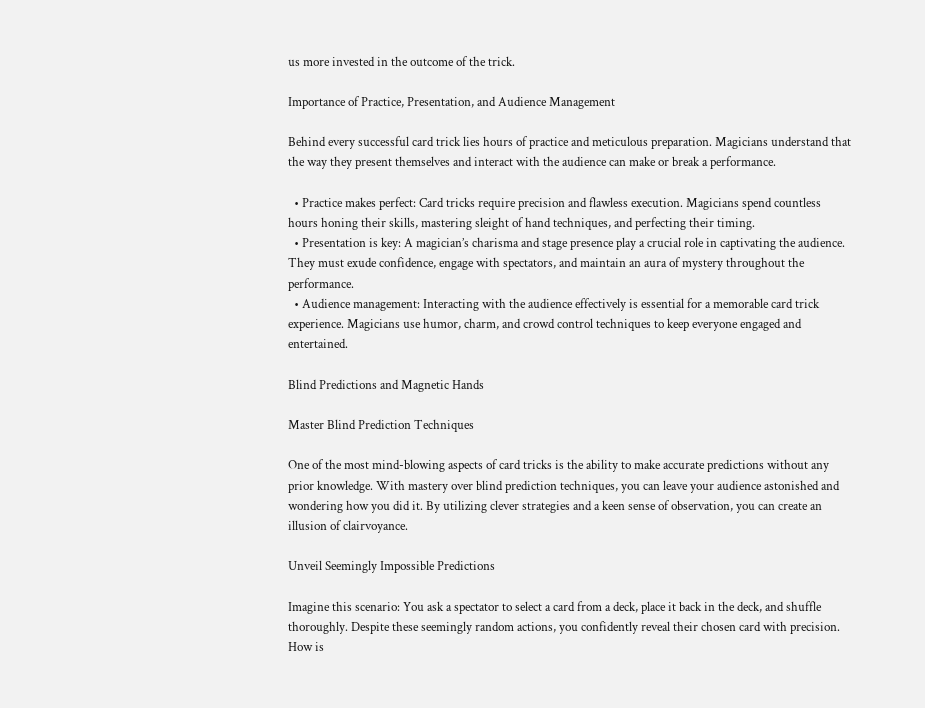us more invested in the outcome of the trick.

Importance of Practice, Presentation, and Audience Management

Behind every successful card trick lies hours of practice and meticulous preparation. Magicians understand that the way they present themselves and interact with the audience can make or break a performance.

  • Practice makes perfect: Card tricks require precision and flawless execution. Magicians spend countless hours honing their skills, mastering sleight of hand techniques, and perfecting their timing.
  • Presentation is key: A magician’s charisma and stage presence play a crucial role in captivating the audience. They must exude confidence, engage with spectators, and maintain an aura of mystery throughout the performance.
  • Audience management: Interacting with the audience effectively is essential for a memorable card trick experience. Magicians use humor, charm, and crowd control techniques to keep everyone engaged and entertained.

Blind Predictions and Magnetic Hands

Master Blind Prediction Techniques

One of the most mind-blowing aspects of card tricks is the ability to make accurate predictions without any prior knowledge. With mastery over blind prediction techniques, you can leave your audience astonished and wondering how you did it. By utilizing clever strategies and a keen sense of observation, you can create an illusion of clairvoyance.

Unveil Seemingly Impossible Predictions

Imagine this scenario: You ask a spectator to select a card from a deck, place it back in the deck, and shuffle thoroughly. Despite these seemingly random actions, you confidently reveal their chosen card with precision. How is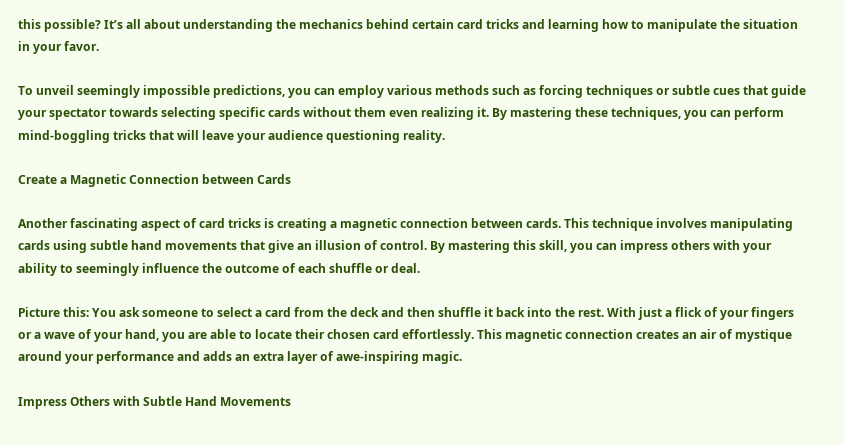this possible? It’s all about understanding the mechanics behind certain card tricks and learning how to manipulate the situation in your favor.

To unveil seemingly impossible predictions, you can employ various methods such as forcing techniques or subtle cues that guide your spectator towards selecting specific cards without them even realizing it. By mastering these techniques, you can perform mind-boggling tricks that will leave your audience questioning reality.

Create a Magnetic Connection between Cards

Another fascinating aspect of card tricks is creating a magnetic connection between cards. This technique involves manipulating cards using subtle hand movements that give an illusion of control. By mastering this skill, you can impress others with your ability to seemingly influence the outcome of each shuffle or deal.

Picture this: You ask someone to select a card from the deck and then shuffle it back into the rest. With just a flick of your fingers or a wave of your hand, you are able to locate their chosen card effortlessly. This magnetic connection creates an air of mystique around your performance and adds an extra layer of awe-inspiring magic.

Impress Others with Subtle Hand Movements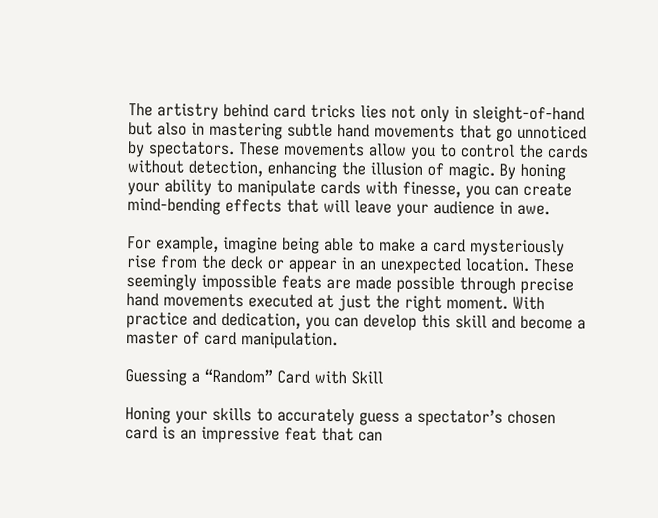The artistry behind card tricks lies not only in sleight-of-hand but also in mastering subtle hand movements that go unnoticed by spectators. These movements allow you to control the cards without detection, enhancing the illusion of magic. By honing your ability to manipulate cards with finesse, you can create mind-bending effects that will leave your audience in awe.

For example, imagine being able to make a card mysteriously rise from the deck or appear in an unexpected location. These seemingly impossible feats are made possible through precise hand movements executed at just the right moment. With practice and dedication, you can develop this skill and become a master of card manipulation.

Guessing a “Random” Card with Skill

Honing your skills to accurately guess a spectator’s chosen card is an impressive feat that can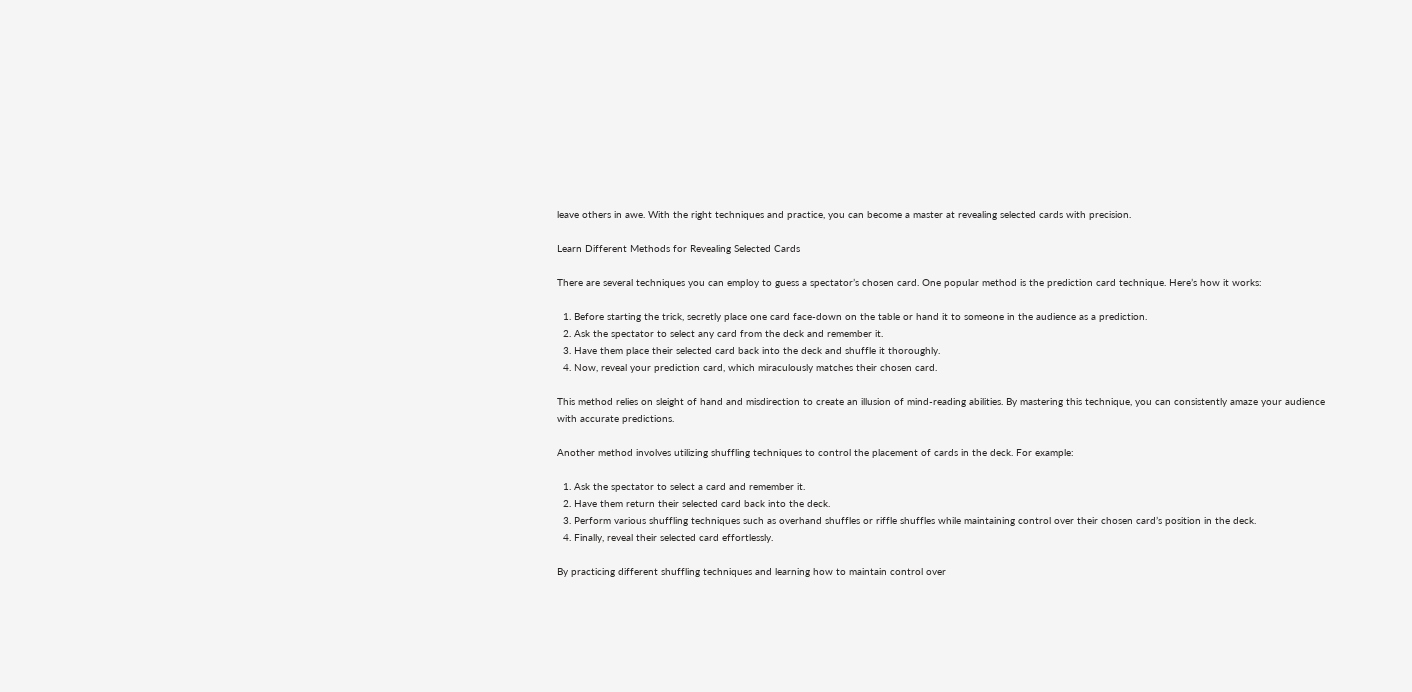leave others in awe. With the right techniques and practice, you can become a master at revealing selected cards with precision.

Learn Different Methods for Revealing Selected Cards

There are several techniques you can employ to guess a spectator’s chosen card. One popular method is the prediction card technique. Here’s how it works:

  1. Before starting the trick, secretly place one card face-down on the table or hand it to someone in the audience as a prediction.
  2. Ask the spectator to select any card from the deck and remember it.
  3. Have them place their selected card back into the deck and shuffle it thoroughly.
  4. Now, reveal your prediction card, which miraculously matches their chosen card.

This method relies on sleight of hand and misdirection to create an illusion of mind-reading abilities. By mastering this technique, you can consistently amaze your audience with accurate predictions.

Another method involves utilizing shuffling techniques to control the placement of cards in the deck. For example:

  1. Ask the spectator to select a card and remember it.
  2. Have them return their selected card back into the deck.
  3. Perform various shuffling techniques such as overhand shuffles or riffle shuffles while maintaining control over their chosen card’s position in the deck.
  4. Finally, reveal their selected card effortlessly.

By practicing different shuffling techniques and learning how to maintain control over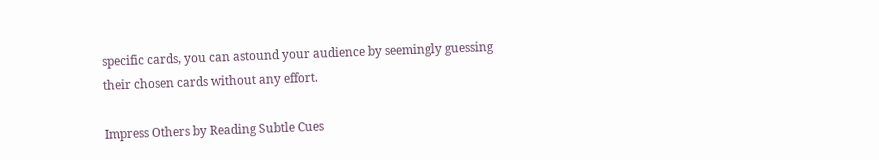specific cards, you can astound your audience by seemingly guessing their chosen cards without any effort.

Impress Others by Reading Subtle Cues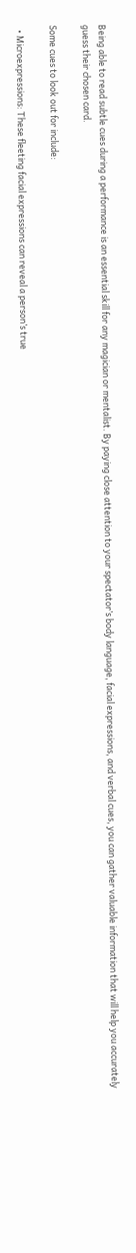Being able to read subtle cues during a performance is an essential skill for any magician or mentalist. By paying close attention to your spectator’s body language, facial expressions, and verbal cues, you can gather valuable information that will help you accurately guess their chosen card.

Some cues to look out for include:

  • Microexpressions: These fleeting facial expressions can reveal a person’s true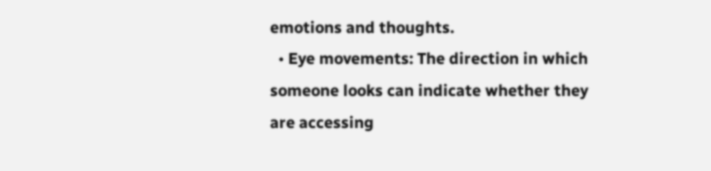emotions and thoughts.
  • Eye movements: The direction in which someone looks can indicate whether they are accessing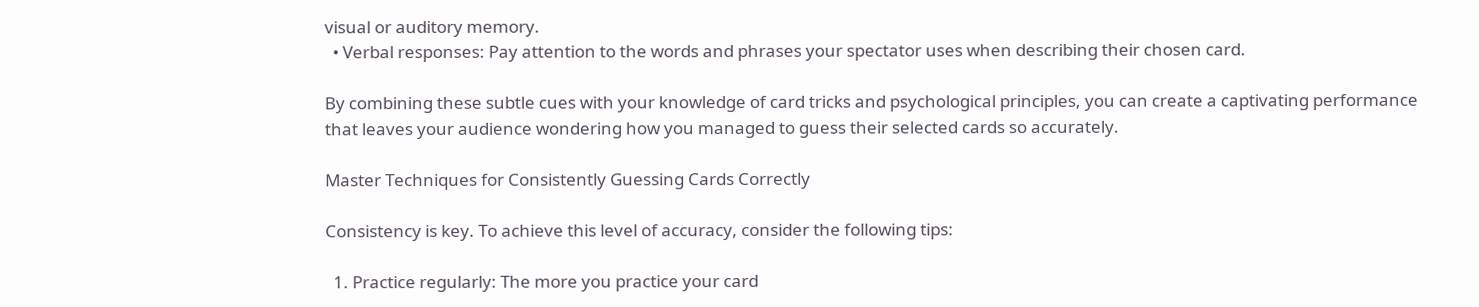visual or auditory memory.
  • Verbal responses: Pay attention to the words and phrases your spectator uses when describing their chosen card.

By combining these subtle cues with your knowledge of card tricks and psychological principles, you can create a captivating performance that leaves your audience wondering how you managed to guess their selected cards so accurately.

Master Techniques for Consistently Guessing Cards Correctly

Consistency is key. To achieve this level of accuracy, consider the following tips:

  1. Practice regularly: The more you practice your card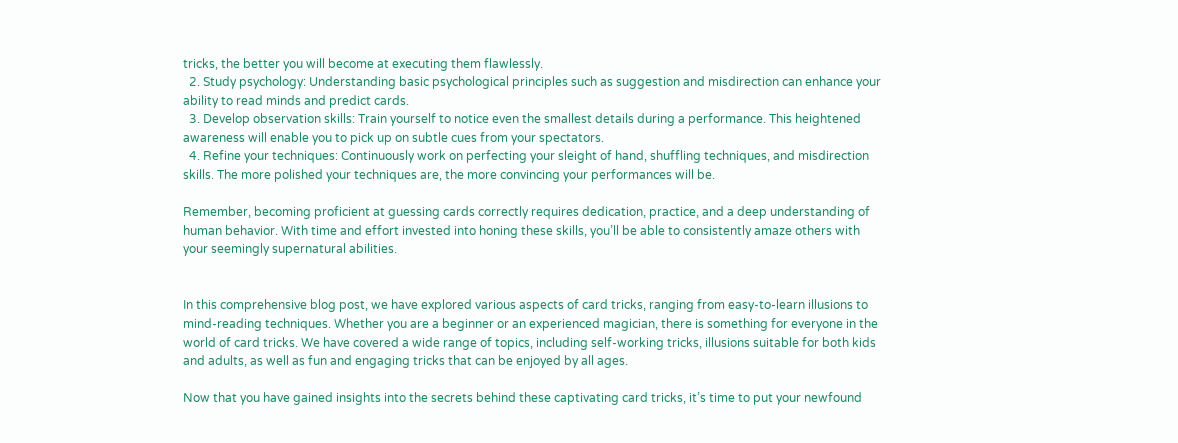tricks, the better you will become at executing them flawlessly.
  2. Study psychology: Understanding basic psychological principles such as suggestion and misdirection can enhance your ability to read minds and predict cards.
  3. Develop observation skills: Train yourself to notice even the smallest details during a performance. This heightened awareness will enable you to pick up on subtle cues from your spectators.
  4. Refine your techniques: Continuously work on perfecting your sleight of hand, shuffling techniques, and misdirection skills. The more polished your techniques are, the more convincing your performances will be.

Remember, becoming proficient at guessing cards correctly requires dedication, practice, and a deep understanding of human behavior. With time and effort invested into honing these skills, you’ll be able to consistently amaze others with your seemingly supernatural abilities.


In this comprehensive blog post, we have explored various aspects of card tricks, ranging from easy-to-learn illusions to mind-reading techniques. Whether you are a beginner or an experienced magician, there is something for everyone in the world of card tricks. We have covered a wide range of topics, including self-working tricks, illusions suitable for both kids and adults, as well as fun and engaging tricks that can be enjoyed by all ages.

Now that you have gained insights into the secrets behind these captivating card tricks, it’s time to put your newfound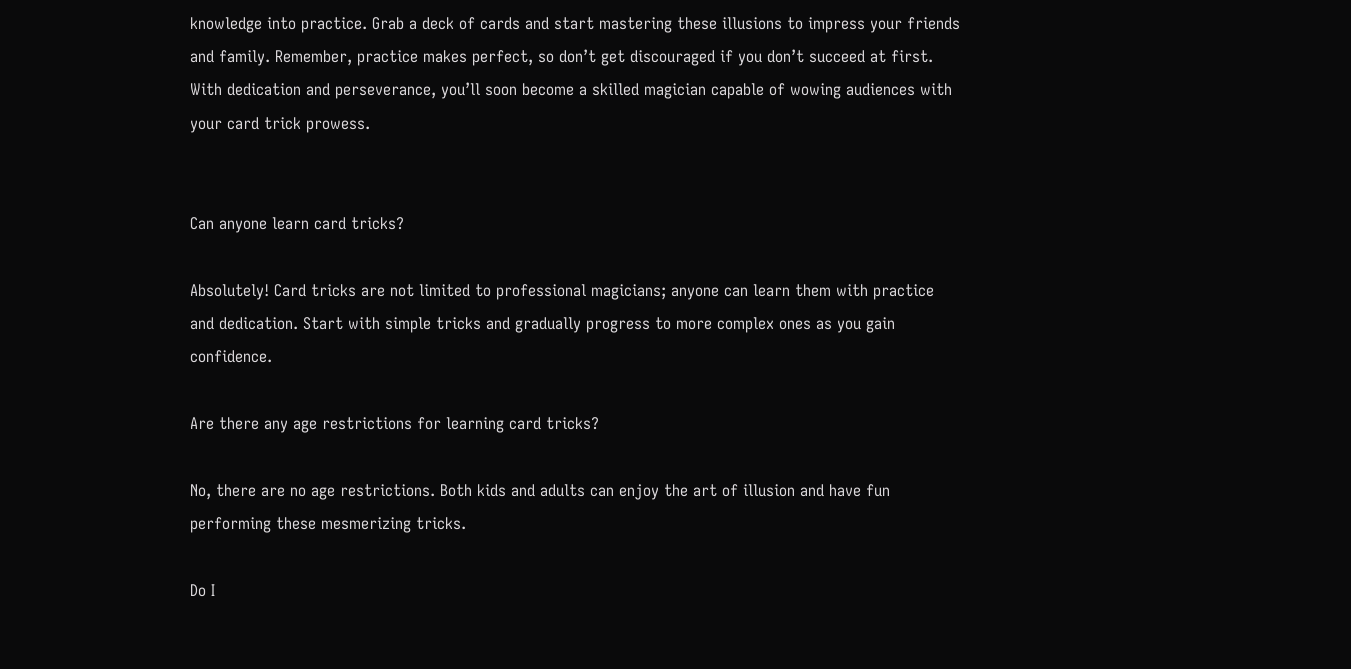knowledge into practice. Grab a deck of cards and start mastering these illusions to impress your friends and family. Remember, practice makes perfect, so don’t get discouraged if you don’t succeed at first. With dedication and perseverance, you’ll soon become a skilled magician capable of wowing audiences with your card trick prowess.


Can anyone learn card tricks?

Absolutely! Card tricks are not limited to professional magicians; anyone can learn them with practice and dedication. Start with simple tricks and gradually progress to more complex ones as you gain confidence.

Are there any age restrictions for learning card tricks?

No, there are no age restrictions. Both kids and adults can enjoy the art of illusion and have fun performing these mesmerizing tricks.

Do I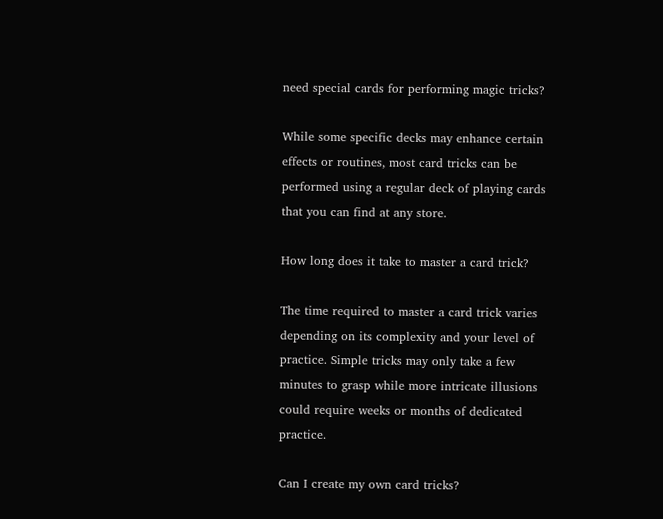need special cards for performing magic tricks?

While some specific decks may enhance certain effects or routines, most card tricks can be performed using a regular deck of playing cards that you can find at any store.

How long does it take to master a card trick?

The time required to master a card trick varies depending on its complexity and your level of practice. Simple tricks may only take a few minutes to grasp while more intricate illusions could require weeks or months of dedicated practice.

Can I create my own card tricks?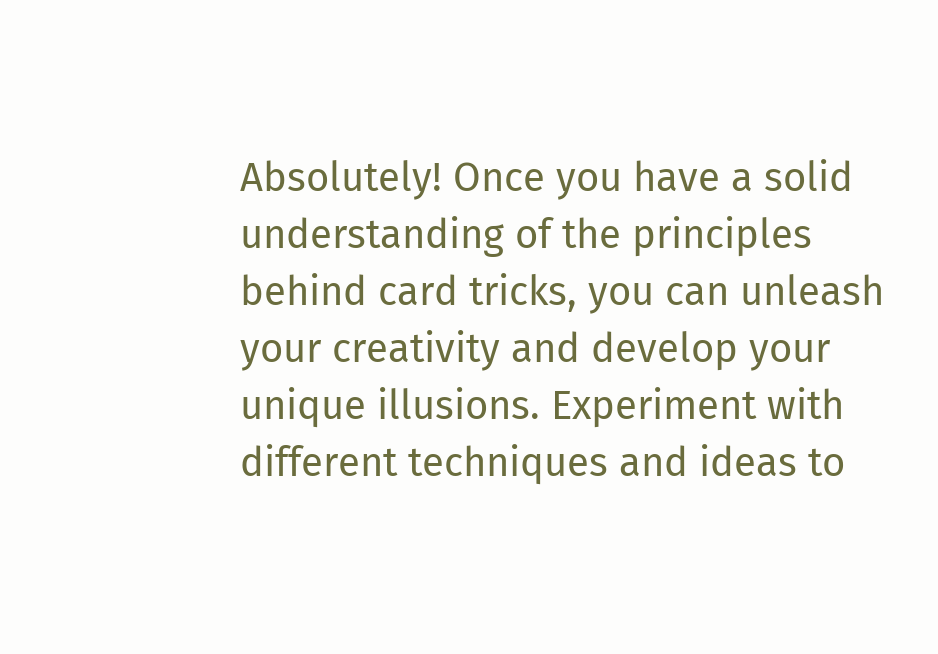Absolutely! Once you have a solid understanding of the principles behind card tricks, you can unleash your creativity and develop your unique illusions. Experiment with different techniques and ideas to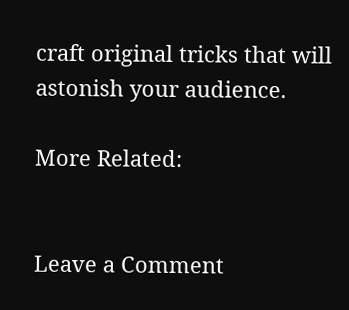craft original tricks that will astonish your audience.

More Related:


Leave a Comment